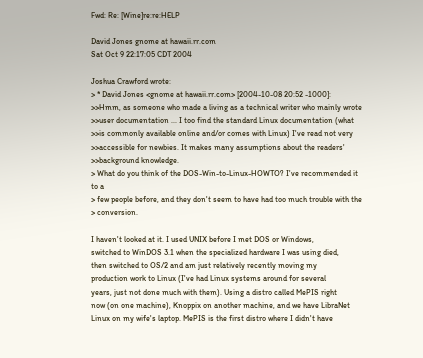Fwd: Re: [Wine]re:re:HELP

David Jones gnome at hawaii.rr.com
Sat Oct 9 22:17:05 CDT 2004

Joshua Crawford wrote:
> * David Jones <gnome at hawaii.rr.com> [2004-10-08 20:52 -1000]:
>>Hmm, as someone who made a living as a technical writer who mainly wrote
>>user documentation ... I too find the standard Linux documentation (what
>>is commonly available online and/or comes with Linux) I've read not very
>>accessible for newbies. It makes many assumptions about the readers'
>>background knowledge.
> What do you think of the DOS-Win-to-Linux-HOWTO? I've recommended it to a
> few people before, and they don't seem to have had too much trouble with the
> conversion.

I haven't looked at it. I used UNIX before I met DOS or Windows,
switched to WinDOS 3.1 when the specialized hardware I was using died,
then switched to OS/2 and am just relatively recently moving my
production work to Linux (I've had Linux systems around for several
years, just not done much with them). Using a distro called MePIS right
now (on one machine), Knoppix on another machine, and we have LibraNet
Linux on my wife's laptop. MePIS is the first distro where I didn't have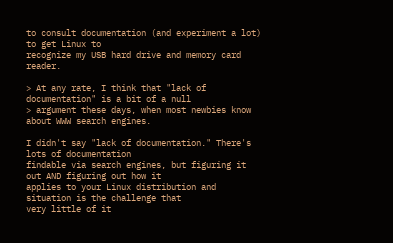to consult documentation (and experiment a lot) to get Linux to
recognize my USB hard drive and memory card reader.

> At any rate, I think that "lack of documentation" is a bit of a null
> argument these days, when most newbies know about WWW search engines.

I didn't say "lack of documentation." There's lots of documentation
findable via search engines, but figuring it out AND figuring out how it
applies to your Linux distribution and situation is the challenge that
very little of it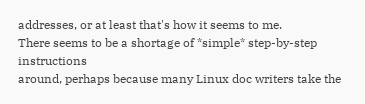addresses, or at least that's how it seems to me.
There seems to be a shortage of *simple* step-by-step instructions
around, perhaps because many Linux doc writers take the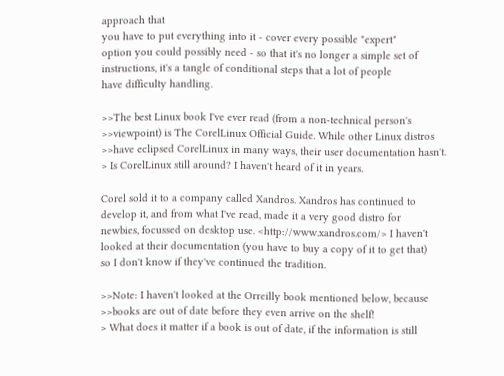approach that
you have to put everything into it - cover every possible "expert"
option you could possibly need - so that it's no longer a simple set of
instructions, it's a tangle of conditional steps that a lot of people
have difficulty handling.

>>The best Linux book I've ever read (from a non-technical person's
>>viewpoint) is The CorelLinux Official Guide. While other Linux distros
>>have eclipsed CorelLinux in many ways, their user documentation hasn't.
> Is CorelLinux still around? I haven't heard of it in years.

Corel sold it to a company called Xandros. Xandros has continued to
develop it, and from what I've read, made it a very good distro for
newbies, focussed on desktop use. <http://www.xandros.com/> I haven't
looked at their documentation (you have to buy a copy of it to get that)
so I don't know if they've continued the tradition.

>>Note: I haven't looked at the Orreilly book mentioned below, because
>>books are out of date before they even arrive on the shelf!
> What does it matter if a book is out of date, if the information is still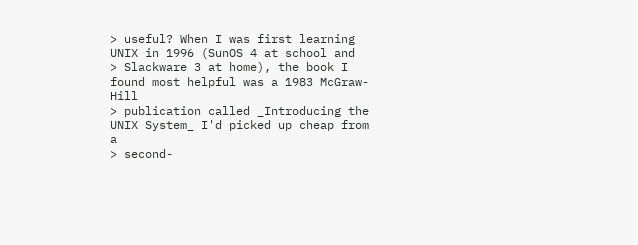> useful? When I was first learning UNIX in 1996 (SunOS 4 at school and
> Slackware 3 at home), the book I found most helpful was a 1983 McGraw-Hill
> publication called _Introducing the UNIX System_ I'd picked up cheap from a
> second-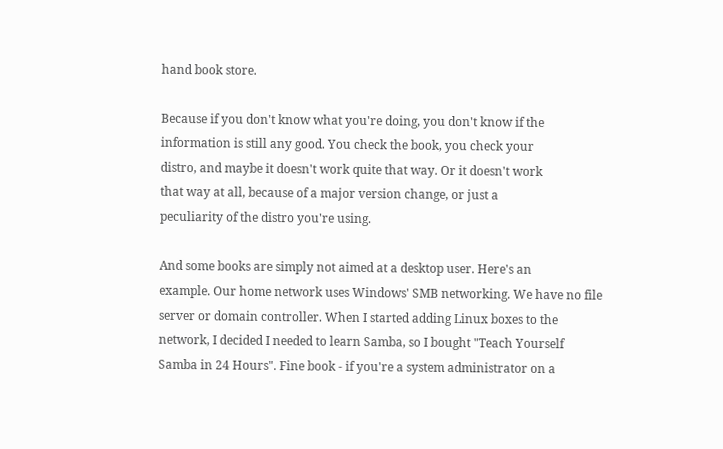hand book store.

Because if you don't know what you're doing, you don't know if the
information is still any good. You check the book, you check your
distro, and maybe it doesn't work quite that way. Or it doesn't work
that way at all, because of a major version change, or just a
peculiarity of the distro you're using.

And some books are simply not aimed at a desktop user. Here's an
example. Our home network uses Windows' SMB networking. We have no file
server or domain controller. When I started adding Linux boxes to the
network, I decided I needed to learn Samba, so I bought "Teach Yourself
Samba in 24 Hours". Fine book - if you're a system administrator on a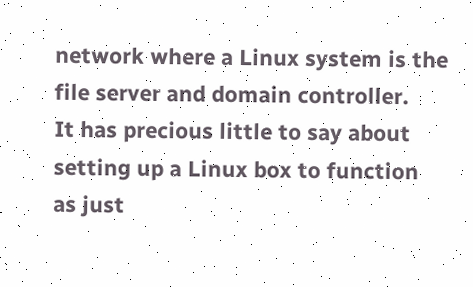network where a Linux system is the file server and domain controller.
It has precious little to say about setting up a Linux box to function
as just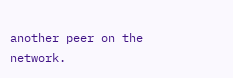another peer on the network.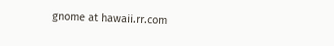gnome at hawaii.rr.com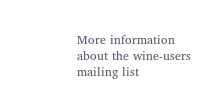More information about the wine-users mailing list